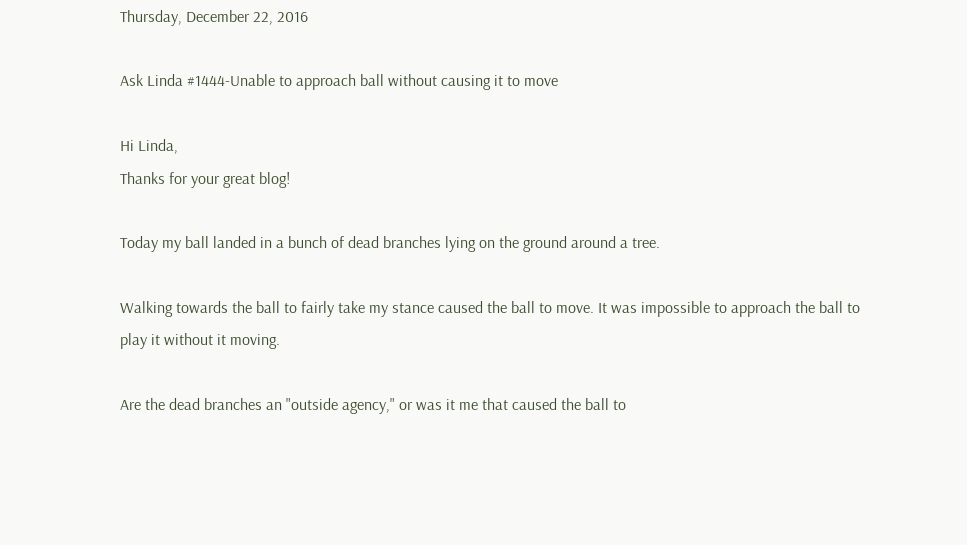Thursday, December 22, 2016

Ask Linda #1444-Unable to approach ball without causing it to move

Hi Linda,
Thanks for your great blog!

Today my ball landed in a bunch of dead branches lying on the ground around a tree.

Walking towards the ball to fairly take my stance caused the ball to move. It was impossible to approach the ball to play it without it moving.

Are the dead branches an "outside agency," or was it me that caused the ball to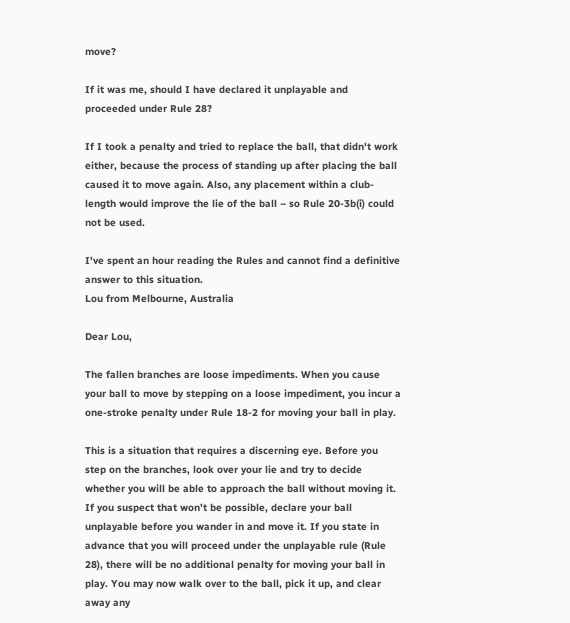move?

If it was me, should I have declared it unplayable and proceeded under Rule 28?

If I took a penalty and tried to replace the ball, that didn't work either, because the process of standing up after placing the ball caused it to move again. Also, any placement within a club-length would improve the lie of the ball – so Rule 20-3b(i) could not be used.

I've spent an hour reading the Rules and cannot find a definitive answer to this situation.
Lou from Melbourne, Australia

Dear Lou,

The fallen branches are loose impediments. When you cause your ball to move by stepping on a loose impediment, you incur a one-stroke penalty under Rule 18-2 for moving your ball in play.

This is a situation that requires a discerning eye. Before you step on the branches, look over your lie and try to decide whether you will be able to approach the ball without moving it. If you suspect that won’t be possible, declare your ball unplayable before you wander in and move it. If you state in advance that you will proceed under the unplayable rule (Rule 28), there will be no additional penalty for moving your ball in play. You may now walk over to the ball, pick it up, and clear away any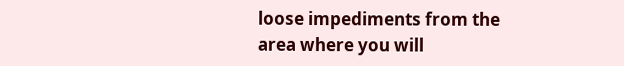loose impediments from the area where you will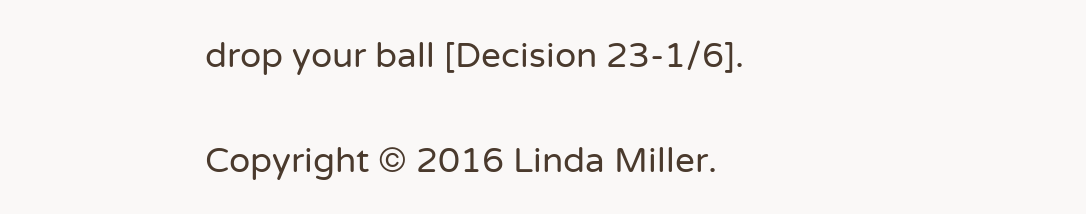drop your ball [Decision 23-1/6].

Copyright © 2016 Linda Miller.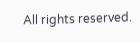All rights reserved.